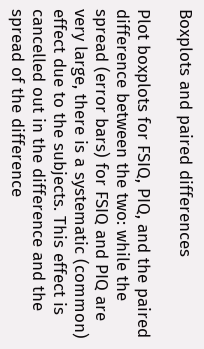Boxplots and paired differences

Plot boxplots for FSIQ, PIQ, and the paired difference between the two: while the spread (error bars) for FSIQ and PIQ are very large, there is a systematic (common) effect due to the subjects. This effect is cancelled out in the difference and the spread of the difference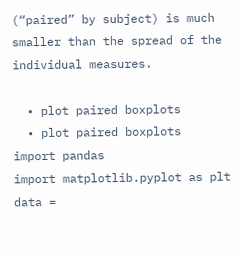(“paired” by subject) is much smaller than the spread of the individual measures.

  • plot paired boxplots
  • plot paired boxplots
import pandas
import matplotlib.pyplot as plt
data =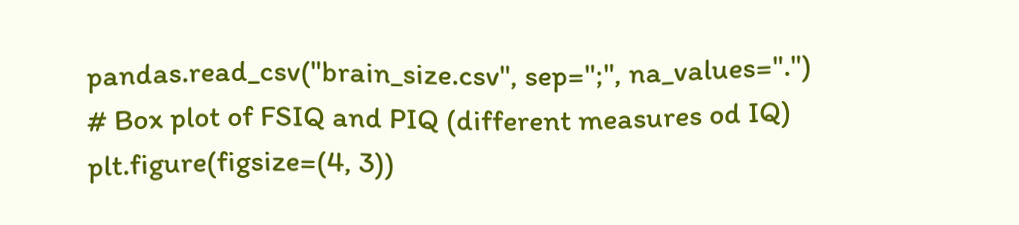pandas.read_csv("brain_size.csv", sep=";", na_values=".")
# Box plot of FSIQ and PIQ (different measures od IQ)
plt.figure(figsize=(4, 3))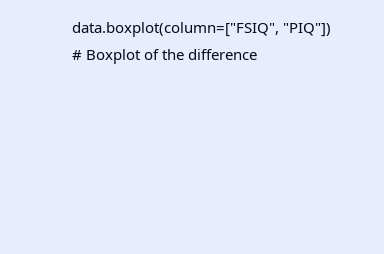data.boxplot(column=["FSIQ", "PIQ"])
# Boxplot of the difference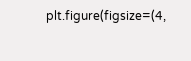plt.figure(figsize=(4,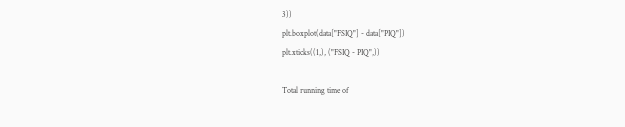3))
plt.boxplot(data["FSIQ"] - data["PIQ"])
plt.xticks((1,), ("FSIQ - PIQ",))

Total running time of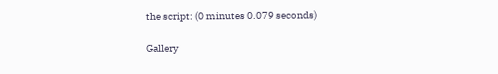the script: (0 minutes 0.079 seconds)

Gallery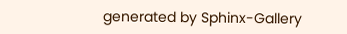generated by Sphinx-Gallery